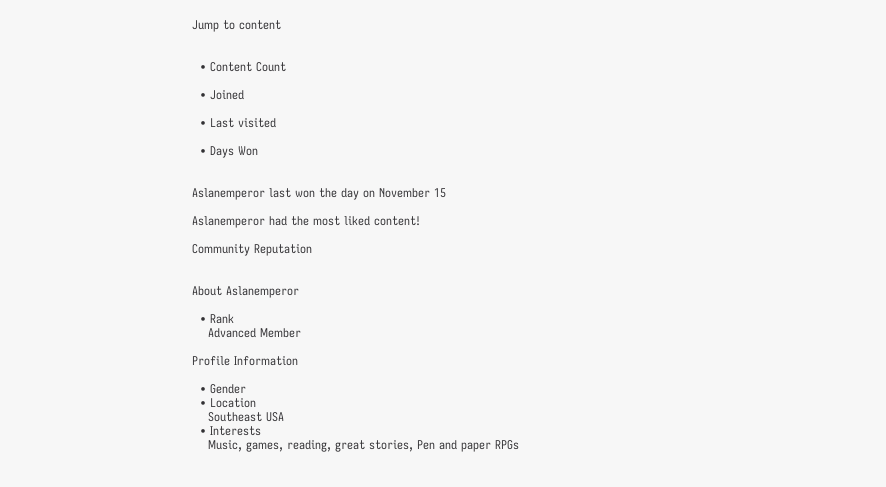Jump to content


  • Content Count

  • Joined

  • Last visited

  • Days Won


Aslanemperor last won the day on November 15

Aslanemperor had the most liked content!

Community Reputation


About Aslanemperor

  • Rank
    Advanced Member

Profile Information

  • Gender
  • Location
    Southeast USA
  • Interests
    Music, games, reading, great stories, Pen and paper RPGs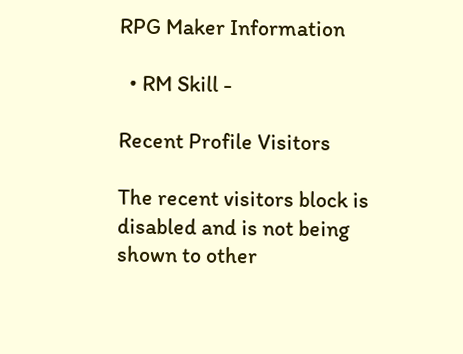RPG Maker Information

  • RM Skill -

Recent Profile Visitors

The recent visitors block is disabled and is not being shown to other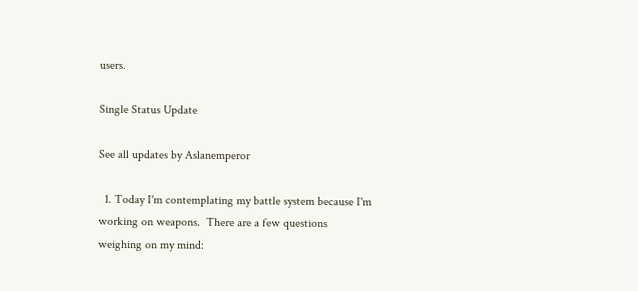users.

Single Status Update

See all updates by Aslanemperor

  1. Today I'm contemplating my battle system because I'm working on weapons.  There are a few questions weighing on my mind: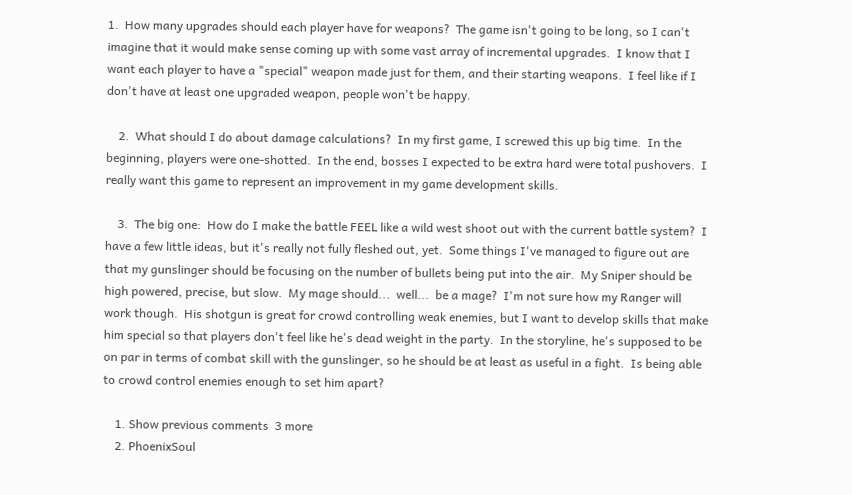1.  How many upgrades should each player have for weapons?  The game isn't going to be long, so I can't imagine that it would make sense coming up with some vast array of incremental upgrades.  I know that I want each player to have a "special" weapon made just for them, and their starting weapons.  I feel like if I don't have at least one upgraded weapon, people won't be happy.

    2.  What should I do about damage calculations?  In my first game, I screwed this up big time.  In the beginning, players were one-shotted.  In the end, bosses I expected to be extra hard were total pushovers.  I really want this game to represent an improvement in my game development skills.

    3.  The big one:  How do I make the battle FEEL like a wild west shoot out with the current battle system?  I have a few little ideas, but it's really not fully fleshed out, yet.  Some things I've managed to figure out are that my gunslinger should be focusing on the number of bullets being put into the air.  My Sniper should be high powered, precise, but slow.  My mage should...  well...  be a mage?  I'm not sure how my Ranger will work though.  His shotgun is great for crowd controlling weak enemies, but I want to develop skills that make him special so that players don't feel like he's dead weight in the party.  In the storyline, he's supposed to be on par in terms of combat skill with the gunslinger, so he should be at least as useful in a fight.  Is being able to crowd control enemies enough to set him apart?

    1. Show previous comments  3 more
    2. PhoenixSoul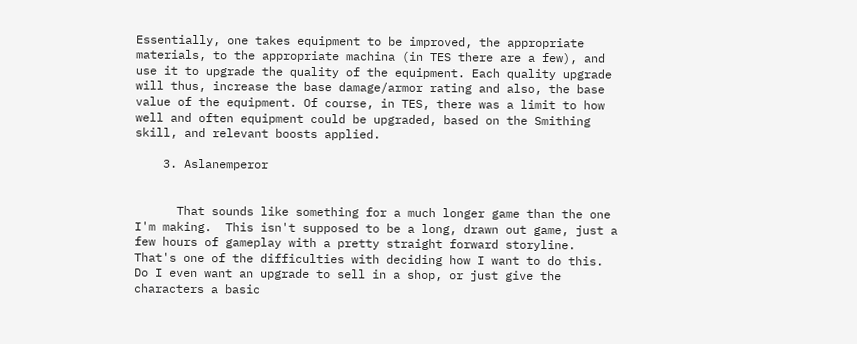Essentially, one takes equipment to be improved, the appropriate materials, to the appropriate machina (in TES there are a few), and use it to upgrade the quality of the equipment. Each quality upgrade will thus, increase the base damage/armor rating and also, the base value of the equipment. Of course, in TES, there was a limit to how well and often equipment could be upgraded, based on the Smithing skill, and relevant boosts applied.

    3. Aslanemperor


      That sounds like something for a much longer game than the one I'm making.  This isn't supposed to be a long, drawn out game, just a few hours of gameplay with a pretty straight forward storyline.  That's one of the difficulties with deciding how I want to do this.  Do I even want an upgrade to sell in a shop, or just give the characters a basic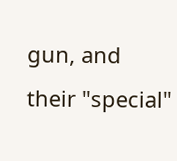gun, and their "special"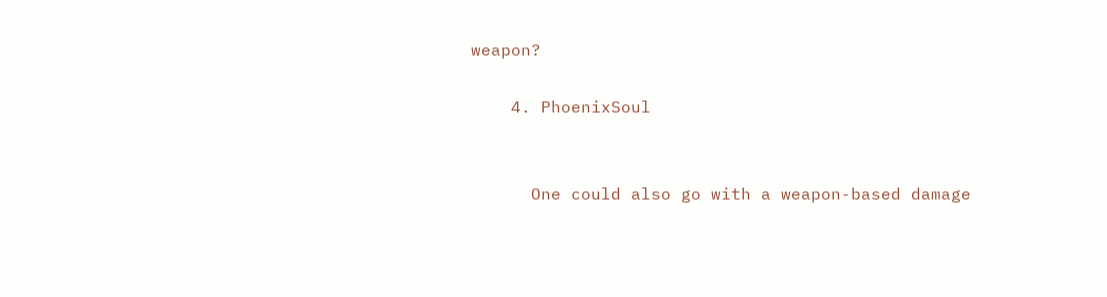weapon?

    4. PhoenixSoul


      One could also go with a weapon-based damage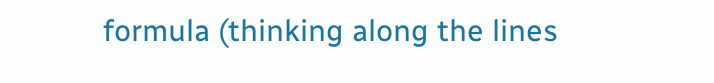formula (thinking along the lines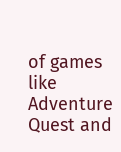of games like Adventure Quest and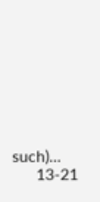such)...
      13-21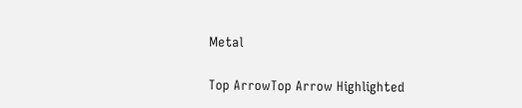Metal

Top ArrowTop Arrow Highlighted